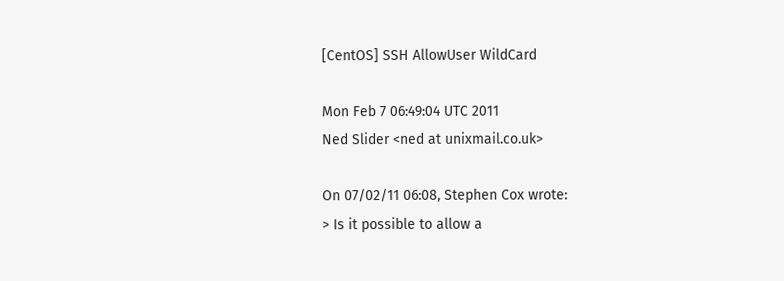[CentOS] SSH AllowUser WildCard

Mon Feb 7 06:49:04 UTC 2011
Ned Slider <ned at unixmail.co.uk>

On 07/02/11 06:08, Stephen Cox wrote:
> Is it possible to allow a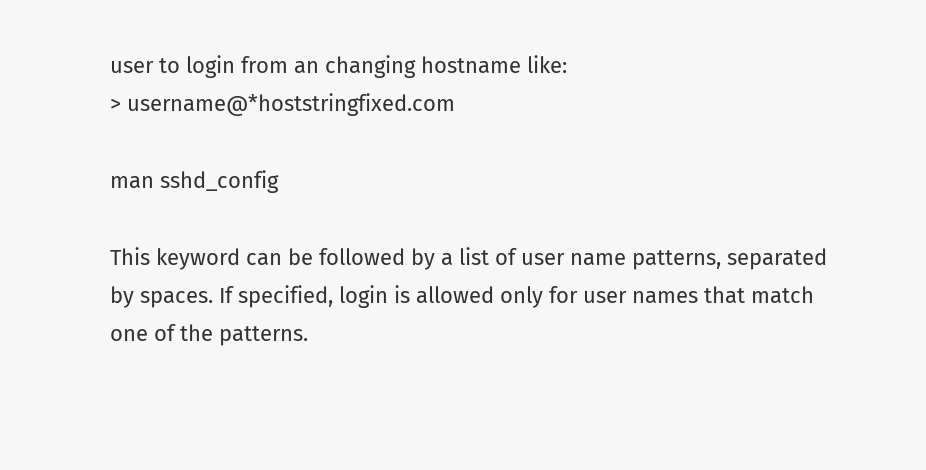user to login from an changing hostname like:
> username@*hoststringfixed.com

man sshd_config

This keyword can be followed by a list of user name patterns, separated
by spaces. If specified, login is allowed only for user names that match
one of the patterns.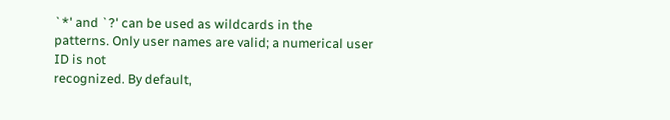`*' and `?' can be used as wildcards in the
patterns. Only user names are valid; a numerical user ID is not
recognized. By default,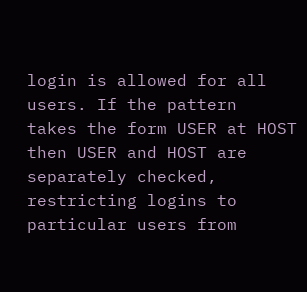login is allowed for all users. If the pattern
takes the form USER at HOST then USER and HOST are separately checked,
restricting logins to particular users from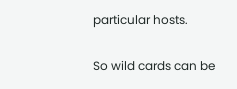particular hosts.

So wild cards can be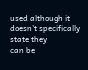used although it doesn't specifically state they
can be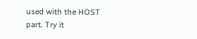used with the HOST part. Try it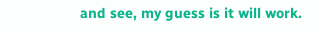and see, my guess is it will work.